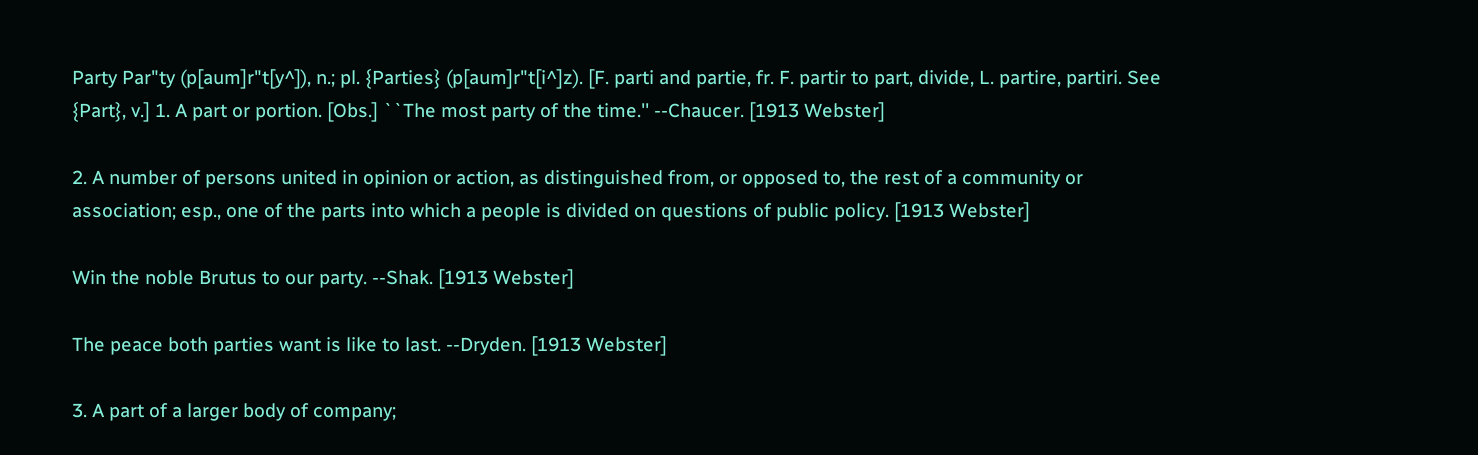Party Par"ty (p[aum]r"t[y^]), n.; pl. {Parties} (p[aum]r"t[i^]z). [F. parti and partie, fr. F. partir to part, divide, L. partire, partiri. See {Part}, v.] 1. A part or portion. [Obs.] ``The most party of the time.'' --Chaucer. [1913 Webster]

2. A number of persons united in opinion or action, as distinguished from, or opposed to, the rest of a community or association; esp., one of the parts into which a people is divided on questions of public policy. [1913 Webster]

Win the noble Brutus to our party. --Shak. [1913 Webster]

The peace both parties want is like to last. --Dryden. [1913 Webster]

3. A part of a larger body of company;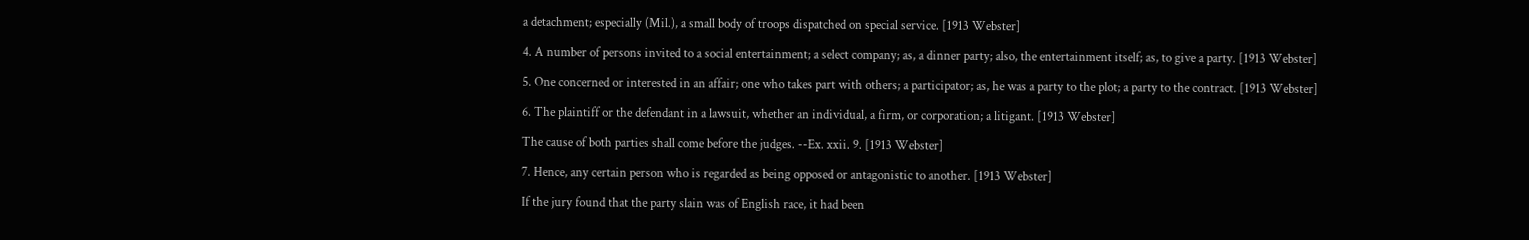a detachment; especially (Mil.), a small body of troops dispatched on special service. [1913 Webster]

4. A number of persons invited to a social entertainment; a select company; as, a dinner party; also, the entertainment itself; as, to give a party. [1913 Webster]

5. One concerned or interested in an affair; one who takes part with others; a participator; as, he was a party to the plot; a party to the contract. [1913 Webster]

6. The plaintiff or the defendant in a lawsuit, whether an individual, a firm, or corporation; a litigant. [1913 Webster]

The cause of both parties shall come before the judges. --Ex. xxii. 9. [1913 Webster]

7. Hence, any certain person who is regarded as being opposed or antagonistic to another. [1913 Webster]

If the jury found that the party slain was of English race, it had been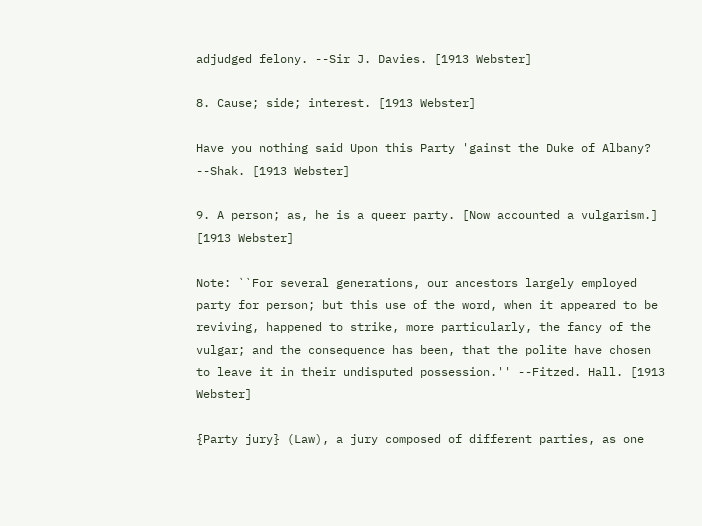adjudged felony. --Sir J. Davies. [1913 Webster]

8. Cause; side; interest. [1913 Webster]

Have you nothing said Upon this Party 'gainst the Duke of Albany? --Shak. [1913 Webster]

9. A person; as, he is a queer party. [Now accounted a vulgarism.] [1913 Webster]

Note: ``For several generations, our ancestors largely employed party for person; but this use of the word, when it appeared to be reviving, happened to strike, more particularly, the fancy of the vulgar; and the consequence has been, that the polite have chosen to leave it in their undisputed possession.'' --Fitzed. Hall. [1913 Webster]

{Party jury} (Law), a jury composed of different parties, as one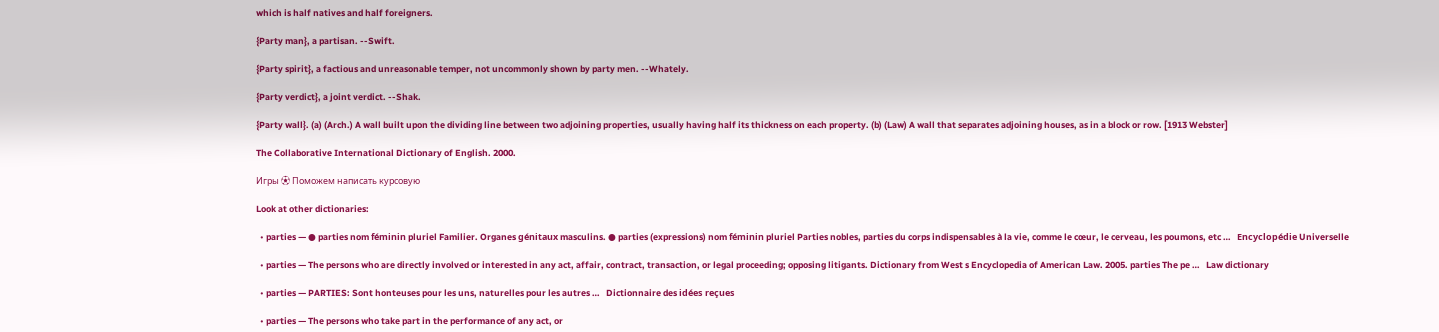which is half natives and half foreigners.

{Party man}, a partisan. --Swift.

{Party spirit}, a factious and unreasonable temper, not uncommonly shown by party men. --Whately.

{Party verdict}, a joint verdict. --Shak.

{Party wall}. (a) (Arch.) A wall built upon the dividing line between two adjoining properties, usually having half its thickness on each property. (b) (Law) A wall that separates adjoining houses, as in a block or row. [1913 Webster]

The Collaborative International Dictionary of English. 2000.

Игры ⚽ Поможем написать курсовую

Look at other dictionaries:

  • parties — ● parties nom féminin pluriel Familier. Organes génitaux masculins. ● parties (expressions) nom féminin pluriel Parties nobles, parties du corps indispensables à la vie, comme le cœur, le cerveau, les poumons, etc …   Encyclopédie Universelle

  • parties — The persons who are directly involved or interested in any act, affair, contract, transaction, or legal proceeding; opposing litigants. Dictionary from West s Encyclopedia of American Law. 2005. parties The pe …   Law dictionary

  • parties — PARTIES: Sont honteuses pour les uns, naturelles pour les autres …   Dictionnaire des idées reçues

  • parties — The persons who take part in the performance of any act, or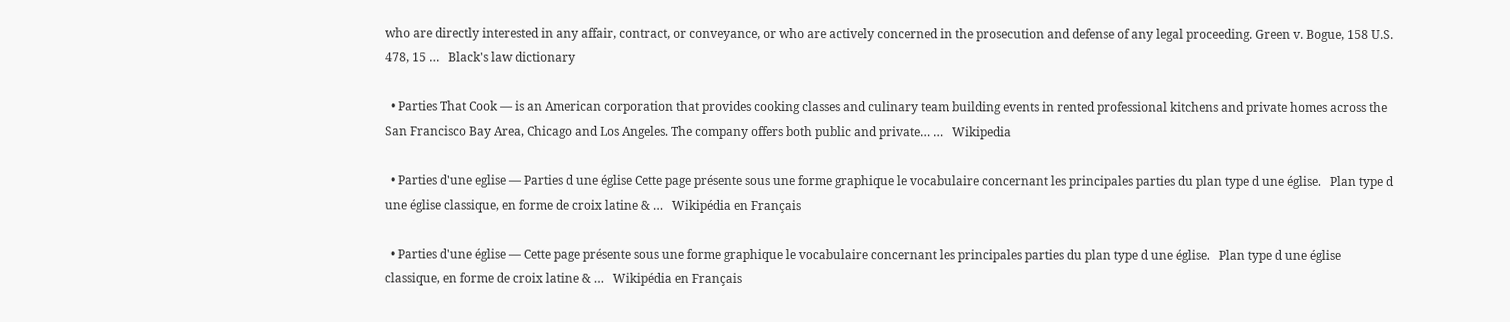who are directly interested in any affair, contract, or conveyance, or who are actively concerned in the prosecution and defense of any legal proceeding. Green v. Bogue, 158 U.S. 478, 15 …   Black's law dictionary

  • Parties That Cook — is an American corporation that provides cooking classes and culinary team building events in rented professional kitchens and private homes across the San Francisco Bay Area, Chicago and Los Angeles. The company offers both public and private… …   Wikipedia

  • Parties d'une eglise — Parties d une église Cette page présente sous une forme graphique le vocabulaire concernant les principales parties du plan type d une église.   Plan type d une église classique, en forme de croix latine & …   Wikipédia en Français

  • Parties d'une église — Cette page présente sous une forme graphique le vocabulaire concernant les principales parties du plan type d une église.   Plan type d une église classique, en forme de croix latine & …   Wikipédia en Français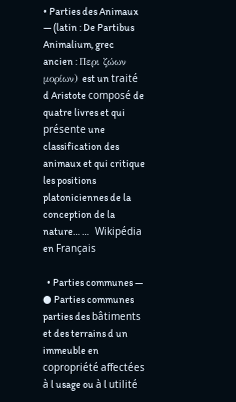• Parties des Animaux — (latin : De Partibus Animalium, grec ancien : Περι ζώων μορίων) est un traité d Aristote composé de quatre livres et qui présente une classification des animaux et qui critique les positions platoniciennes de la conception de la nature… …   Wikipédia en Français

  • Parties communes — ● Parties communes parties des bâtiments et des terrains d un immeuble en copropriété affectées à l usage ou à l utilité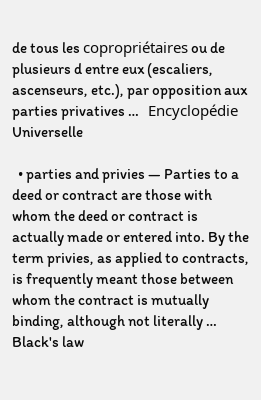de tous les copropriétaires ou de plusieurs d entre eux (escaliers, ascenseurs, etc.), par opposition aux parties privatives …   Encyclopédie Universelle

  • parties and privies — Parties to a deed or contract are those with whom the deed or contract is actually made or entered into. By the term privies, as applied to contracts, is frequently meant those between whom the contract is mutually binding, although not literally …   Black's law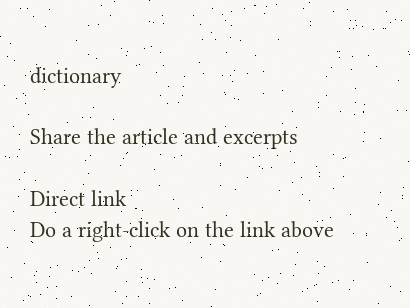dictionary

Share the article and excerpts

Direct link
Do a right-click on the link above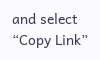and select “Copy Link”